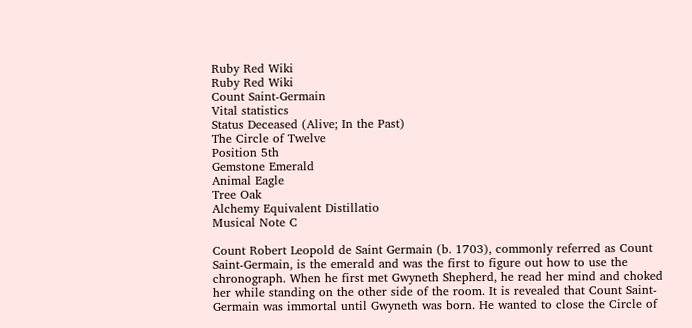Ruby Red Wiki
Ruby Red Wiki
Count Saint-Germain
Vital statistics
Status Deceased (Alive; In the Past)
The Circle of Twelve
Position 5th
Gemstone Emerald
Animal Eagle
Tree Oak
Alchemy Equivalent Distillatio
Musical Note C

Count Robert Leopold de Saint Germain (b. 1703), commonly referred as Count Saint-Germain, is the emerald and was the first to figure out how to use the chronograph. When he first met Gwyneth Shepherd, he read her mind and choked her while standing on the other side of the room. It is revealed that Count Saint-Germain was immortal until Gwyneth was born. He wanted to close the Circle of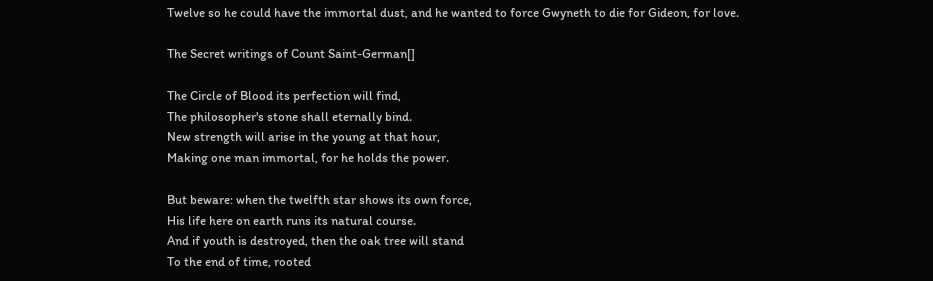Twelve so he could have the immortal dust, and he wanted to force Gwyneth to die for Gideon, for love.

The Secret writings of Count Saint-German[]

The Circle of Blood its perfection will find,
The philosopher's stone shall eternally bind.
New strength will arise in the young at that hour,
Making one man immortal, for he holds the power.

But beware: when the twelfth star shows its own force,
His life here on earth runs its natural course.
And if youth is destroyed, then the oak tree will stand
To the end of time, rooted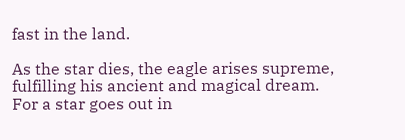fast in the land.

As the star dies, the eagle arises supreme,
fulfilling his ancient and magical dream.
For a star goes out in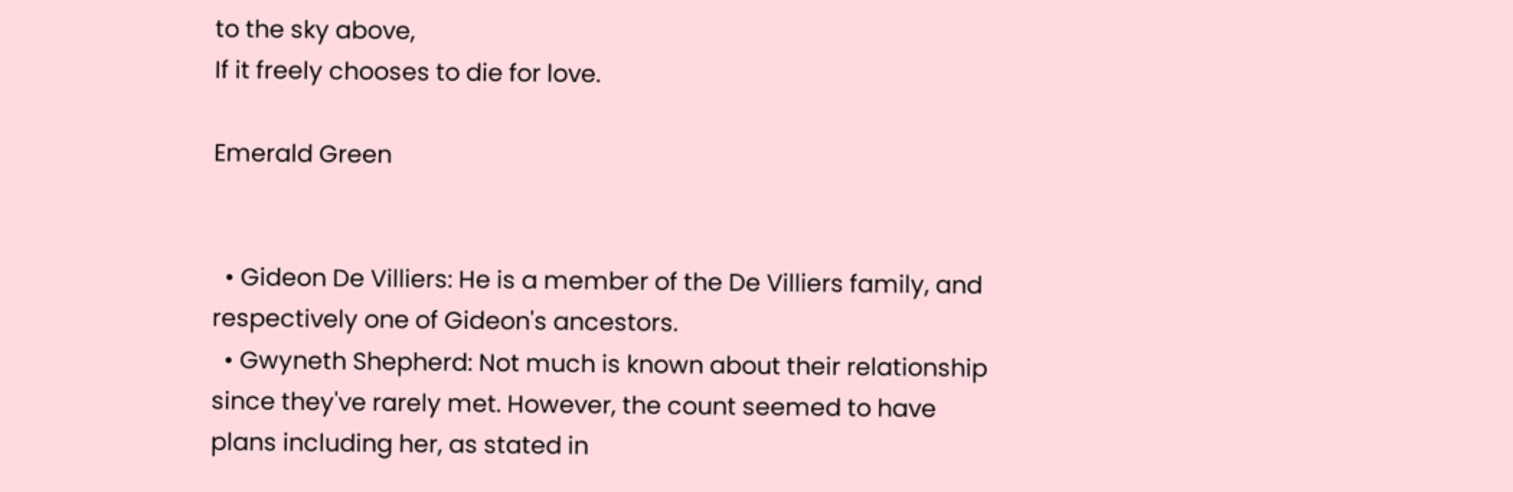to the sky above,
If it freely chooses to die for love.

Emerald Green


  • Gideon De Villiers: He is a member of the De Villiers family, and respectively one of Gideon's ancestors.
  • Gwyneth Shepherd: Not much is known about their relationship since they've rarely met. However, the count seemed to have plans including her, as stated in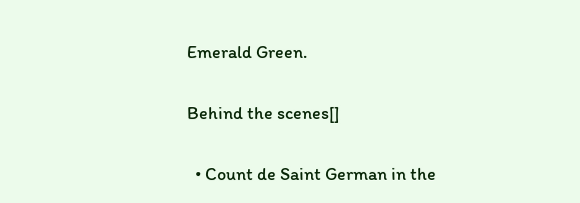Emerald Green.

Behind the scenes[]

  • Count de Saint German in the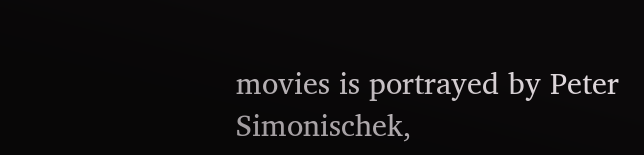movies is portrayed by Peter Simonischek,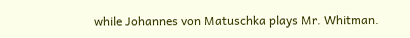while Johannes von Matuschka plays Mr. Whitman.